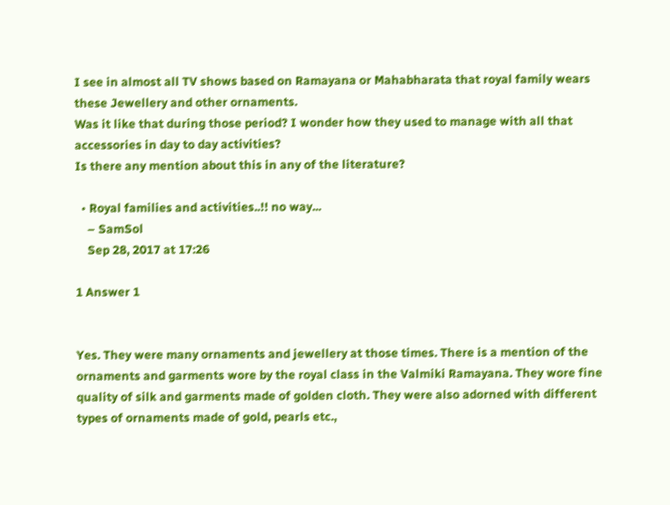I see in almost all TV shows based on Ramayana or Mahabharata that royal family wears these Jewellery and other ornaments.
Was it like that during those period? I wonder how they used to manage with all that accessories in day to day activities?
Is there any mention about this in any of the literature?

  • Royal families and activities..!! no way...
    – SamSol
    Sep 28, 2017 at 17:26

1 Answer 1


Yes. They were many ornaments and jewellery at those times. There is a mention of the ornaments and garments wore by the royal class in the Valmiki Ramayana. They wore fine quality of silk and garments made of golden cloth. They were also adorned with different types of ornaments made of gold, pearls etc.,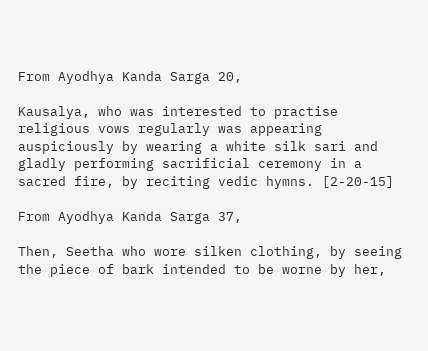From Ayodhya Kanda Sarga 20,

Kausalya, who was interested to practise religious vows regularly was appearing auspiciously by wearing a white silk sari and gladly performing sacrificial ceremony in a sacred fire, by reciting vedic hymns. [2-20-15]

From Ayodhya Kanda Sarga 37,

Then, Seetha who wore silken clothing, by seeing the piece of bark intended to be worne by her,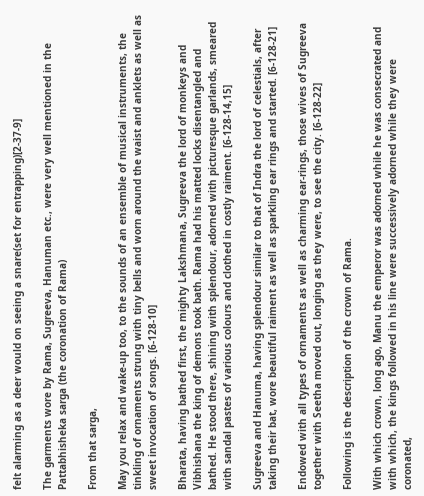felt alarming as a deer would on seeing a snare(set for entrapping)[2-37-9]

The garments wore by Rama, Sugreeva, Hanuman etc., were very well mentioned in the Pattabhisheka sarga (the coronation of Rama)

From that sarga,

May you relax and wake-up too, to the sounds of an ensemble of musical instruments, the tinkling of ornaments strung with tiny bells and worn around the waist and anklets as well as sweet invocation of songs. [6-128-10]

Bharata, having bathed first, the mighty Lakshmana, Sugreeva the lord of monkeys and Vibhishana the king of demons took bath. Rama had his matted locks disentangled and bathed. He stood there, shining with splendour, adorned with picturesque garlands, smeared with sandal pastes of various colours and clothed in costly raiment. [6-128-14,15]

Sugreeva and Hanuma, having splendour similar to that of Indra the lord of celestials, after taking their bat, wore beautiful raiment as well as sparkling ear rings and started. [6-128-21]

Endowed with all types of ornaments as well as charming ear-rings, those wives of Sugreeva together with Seetha moved out, longing as they were, to see the city. [6-128-22]

Following is the description of the crown of Rama.

With which crown, long ago, Manu the emperor was adorned while he was consecrated and with which, the kings followed in his line were successively adorned while they were coronated,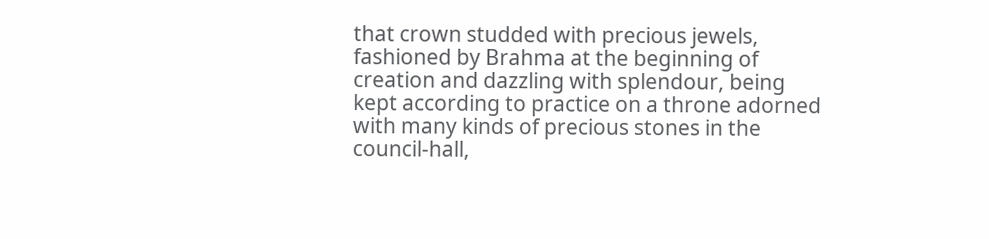that crown studded with precious jewels, fashioned by Brahma at the beginning of creation and dazzling with splendour, being kept according to practice on a throne adorned with many kinds of precious stones in the council-hall,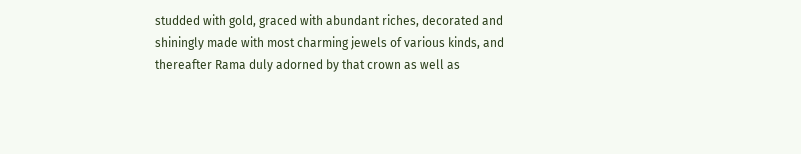studded with gold, graced with abundant riches, decorated and shiningly made with most charming jewels of various kinds, and thereafter Rama duly adorned by that crown as well as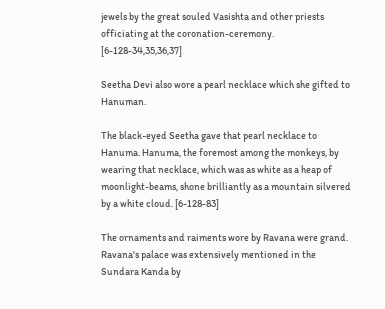jewels by the great souled Vasishta and other priests officiating at the coronation-ceremony. [6-128-34,35,36,37]

Seetha Devi also wore a pearl necklace which she gifted to Hanuman.

The black-eyed Seetha gave that pearl necklace to Hanuma. Hanuma, the foremost among the monkeys, by wearing that necklace, which was as white as a heap of moonlight-beams, shone brilliantly as a mountain silvered by a white cloud. [6-128-83]

The ornaments and raiments wore by Ravana were grand. Ravana's palace was extensively mentioned in the Sundara Kanda by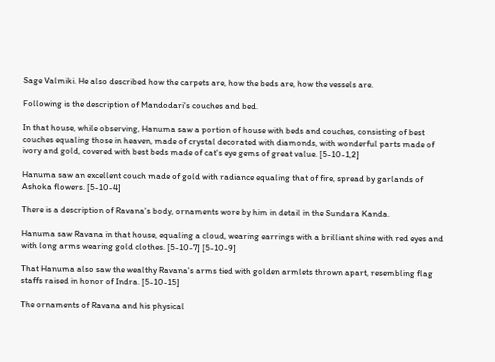Sage Valmiki. He also described how the carpets are, how the beds are, how the vessels are.

Following is the description of Mandodari's couches and bed.

In that house, while observing, Hanuma saw a portion of house with beds and couches, consisting of best couches equaling those in heaven, made of crystal decorated with diamonds, with wonderful parts made of ivory and gold, covered with best beds made of cat's eye gems of great value. [5-10-1,2]

Hanuma saw an excellent couch made of gold with radiance equaling that of fire, spread by garlands of Ashoka flowers. [5-10-4]

There is a description of Ravana's body, ornaments wore by him in detail in the Sundara Kanda.

Hanuma saw Ravana in that house, equaling a cloud, wearing earrings with a brilliant shine with red eyes and with long arms wearing gold clothes. [5-10-7] [5-10-9]

That Hanuma also saw the wealthy Ravana's arms tied with golden armlets thrown apart, resembling flag staffs raised in honor of Indra. [5-10-15]

The ornaments of Ravana and his physical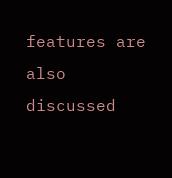features are also discussed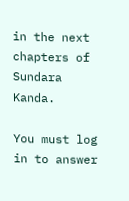in the next chapters of Sundara Kanda.

You must log in to answer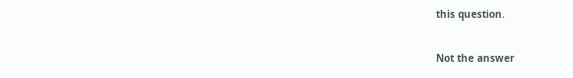this question.

Not the answer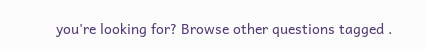you're looking for? Browse other questions tagged .